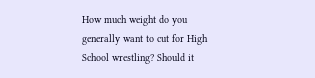How much weight do you generally want to cut for High School wrestling? Should it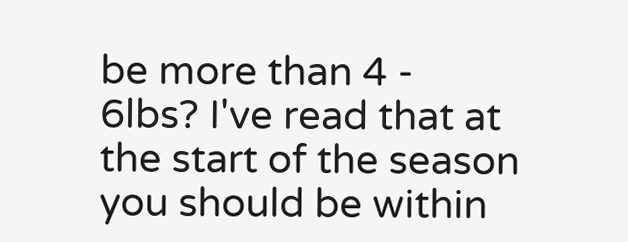be more than 4 - 6lbs? I've read that at the start of the season you should be within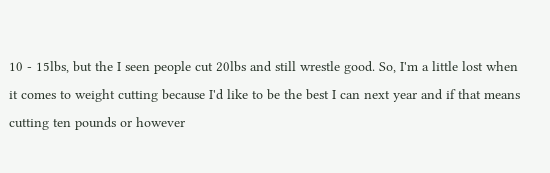10 - 15lbs, but the I seen people cut 20lbs and still wrestle good. So, I'm a little lost when it comes to weight cutting because I'd like to be the best I can next year and if that means cutting ten pounds or however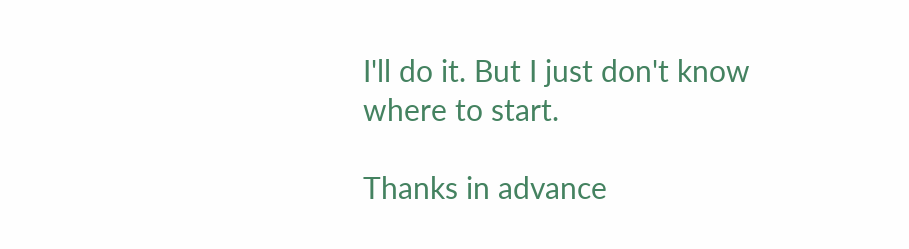I'll do it. But I just don't know where to start.

Thanks in advance